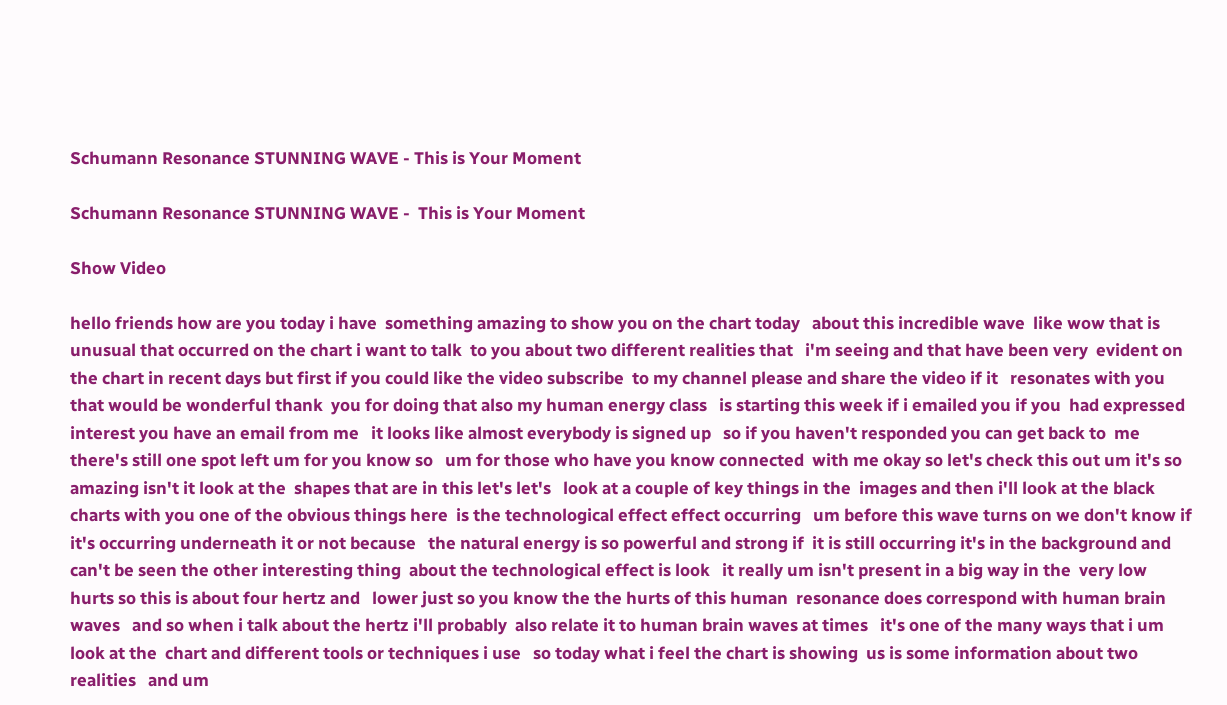Schumann Resonance STUNNING WAVE - This is Your Moment

Schumann Resonance STUNNING WAVE -  This is Your Moment

Show Video

hello friends how are you today i have  something amazing to show you on the chart today   about this incredible wave  like wow that is unusual that occurred on the chart i want to talk  to you about two different realities that   i'm seeing and that have been very  evident on the chart in recent days but first if you could like the video subscribe  to my channel please and share the video if it   resonates with you that would be wonderful thank  you for doing that also my human energy class   is starting this week if i emailed you if you  had expressed interest you have an email from me   it looks like almost everybody is signed up   so if you haven't responded you can get back to  me there's still one spot left um for you know so   um for those who have you know connected  with me okay so let's check this out um it's so amazing isn't it look at the  shapes that are in this let's let's   look at a couple of key things in the  images and then i'll look at the black   charts with you one of the obvious things here  is the technological effect effect occurring   um before this wave turns on we don't know if  it's occurring underneath it or not because   the natural energy is so powerful and strong if  it is still occurring it's in the background and   can't be seen the other interesting thing  about the technological effect is look   it really um isn't present in a big way in the  very low hurts so this is about four hertz and   lower just so you know the the hurts of this human  resonance does correspond with human brain waves   and so when i talk about the hertz i'll probably  also relate it to human brain waves at times   it's one of the many ways that i um look at the  chart and different tools or techniques i use   so today what i feel the chart is showing  us is some information about two realities   and um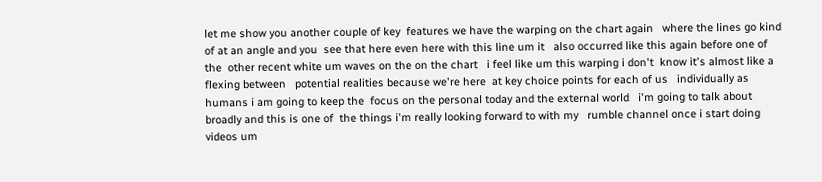let me show you another couple of key  features we have the warping on the chart again   where the lines go kind of at an angle and you  see that here even here with this line um it   also occurred like this again before one of the  other recent white um waves on the on the chart   i feel like um this warping i don't  know it's almost like a flexing between   potential realities because we're here  at key choice points for each of us   individually as humans i am going to keep the  focus on the personal today and the external world   i'm going to talk about broadly and this is one of  the things i'm really looking forward to with my   rumble channel once i start doing videos um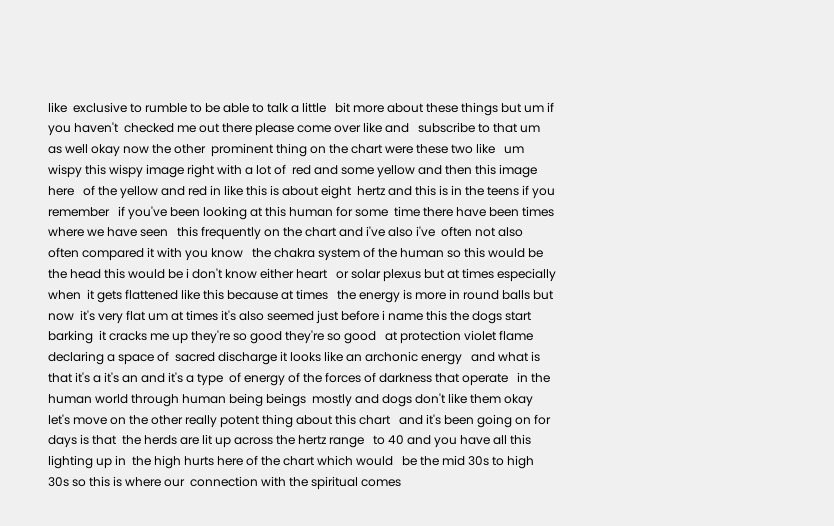like  exclusive to rumble to be able to talk a little   bit more about these things but um if you haven't  checked me out there please come over like and   subscribe to that um as well okay now the other  prominent thing on the chart were these two like   um wispy this wispy image right with a lot of  red and some yellow and then this image here   of the yellow and red in like this is about eight  hertz and this is in the teens if you remember   if you've been looking at this human for some  time there have been times where we have seen   this frequently on the chart and i've also i've  often not also often compared it with you know   the chakra system of the human so this would be  the head this would be i don't know either heart   or solar plexus but at times especially when  it gets flattened like this because at times   the energy is more in round balls but now  it's very flat um at times it's also seemed just before i name this the dogs start barking  it cracks me up they're so good they're so good   at protection violet flame declaring a space of  sacred discharge it looks like an archonic energy   and what is that it's a it's an and it's a type  of energy of the forces of darkness that operate   in the human world through human being beings  mostly and dogs don't like them okay let's move on the other really potent thing about this chart   and it's been going on for days is that  the herds are lit up across the hertz range   to 40 and you have all this lighting up in  the high hurts here of the chart which would   be the mid 30s to high 30s so this is where our  connection with the spiritual comes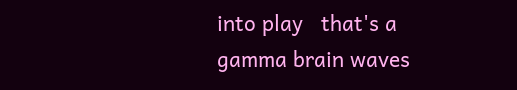into play   that's a gamma brain waves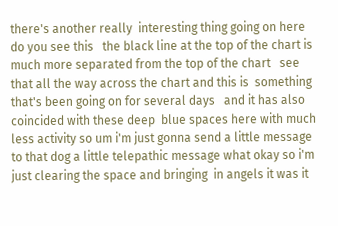there's another really  interesting thing going on here do you see this   the black line at the top of the chart is  much more separated from the top of the chart   see that all the way across the chart and this is  something that's been going on for several days   and it has also coincided with these deep  blue spaces here with much less activity so um i'm just gonna send a little message  to that dog a little telepathic message what okay so i'm just clearing the space and bringing  in angels it was it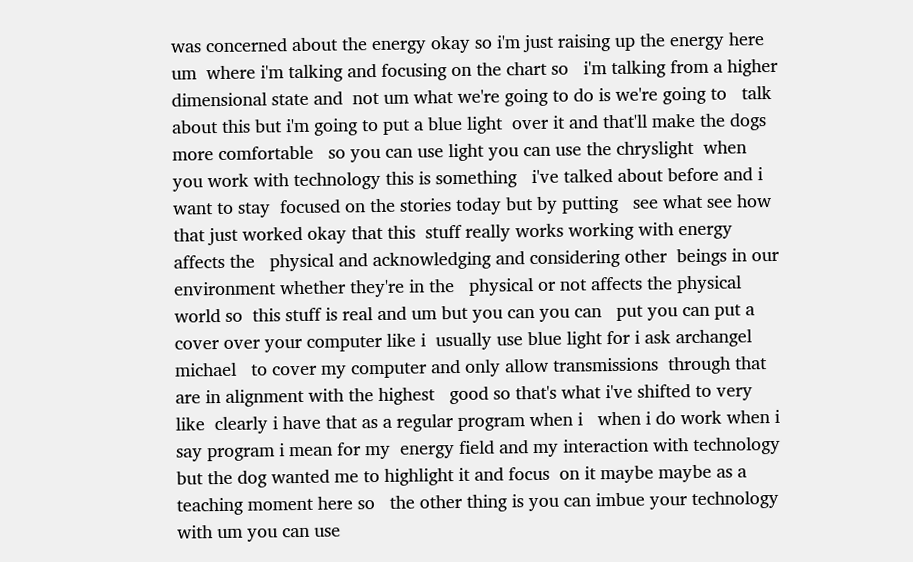was concerned about the energy okay so i'm just raising up the energy here um  where i'm talking and focusing on the chart so   i'm talking from a higher dimensional state and  not um what we're going to do is we're going to   talk about this but i'm going to put a blue light  over it and that'll make the dogs more comfortable   so you can use light you can use the chryslight  when you work with technology this is something   i've talked about before and i want to stay  focused on the stories today but by putting   see what see how that just worked okay that this  stuff really works working with energy affects the   physical and acknowledging and considering other  beings in our environment whether they're in the   physical or not affects the physical world so  this stuff is real and um but you can you can   put you can put a cover over your computer like i  usually use blue light for i ask archangel michael   to cover my computer and only allow transmissions  through that are in alignment with the highest   good so that's what i've shifted to very like  clearly i have that as a regular program when i   when i do work when i say program i mean for my  energy field and my interaction with technology   but the dog wanted me to highlight it and focus  on it maybe maybe as a teaching moment here so   the other thing is you can imbue your technology  with um you can use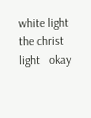white light the christ light   okay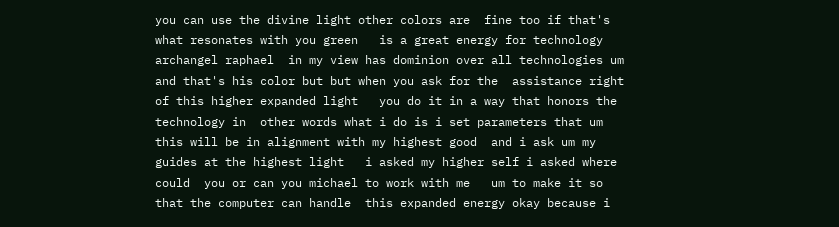you can use the divine light other colors are  fine too if that's what resonates with you green   is a great energy for technology archangel raphael  in my view has dominion over all technologies um   and that's his color but but when you ask for the  assistance right of this higher expanded light   you do it in a way that honors the technology in  other words what i do is i set parameters that um   this will be in alignment with my highest good  and i ask um my guides at the highest light   i asked my higher self i asked where could  you or can you michael to work with me   um to make it so that the computer can handle  this expanded energy okay because i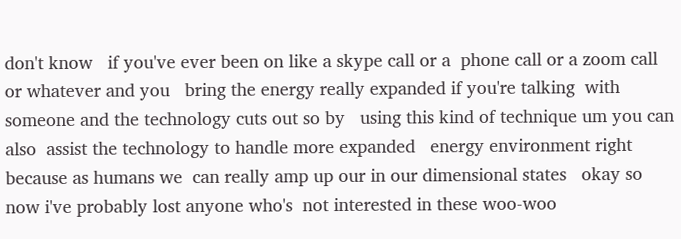don't know   if you've ever been on like a skype call or a  phone call or a zoom call or whatever and you   bring the energy really expanded if you're talking  with someone and the technology cuts out so by   using this kind of technique um you can also  assist the technology to handle more expanded   energy environment right because as humans we  can really amp up our in our dimensional states   okay so now i've probably lost anyone who's  not interested in these woo-woo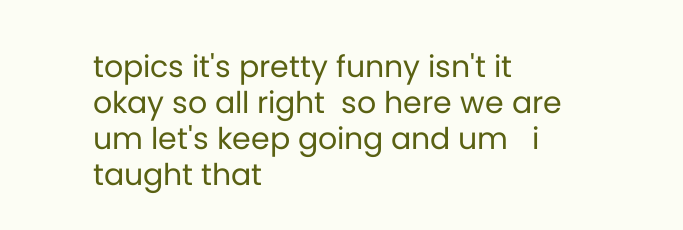topics it's pretty funny isn't it okay so all right  so here we are um let's keep going and um   i taught that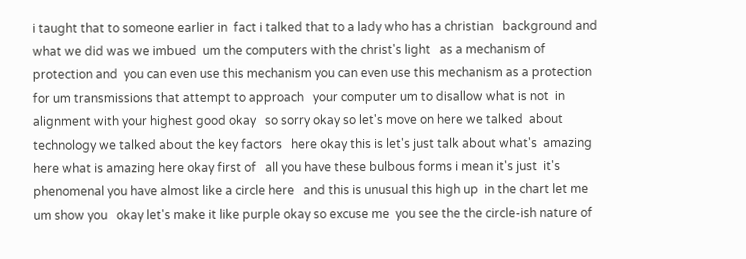i taught that to someone earlier in  fact i talked that to a lady who has a christian   background and what we did was we imbued  um the computers with the christ's light   as a mechanism of protection and  you can even use this mechanism you can even use this mechanism as a protection  for um transmissions that attempt to approach   your computer um to disallow what is not  in alignment with your highest good okay   so sorry okay so let's move on here we talked  about technology we talked about the key factors   here okay this is let's just talk about what's  amazing here what is amazing here okay first of   all you have these bulbous forms i mean it's just  it's phenomenal you have almost like a circle here   and this is unusual this high up  in the chart let me um show you   okay let's make it like purple okay so excuse me  you see the the circle-ish nature of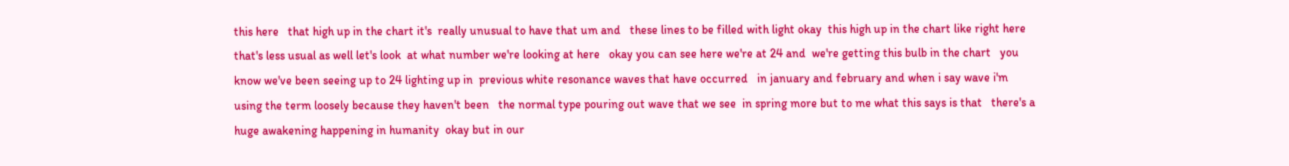this here   that high up in the chart it's  really unusual to have that um and   these lines to be filled with light okay  this high up in the chart like right here   that's less usual as well let's look  at what number we're looking at here   okay you can see here we're at 24 and  we're getting this bulb in the chart   you know we've been seeing up to 24 lighting up in  previous white resonance waves that have occurred   in january and february and when i say wave i'm  using the term loosely because they haven't been   the normal type pouring out wave that we see  in spring more but to me what this says is that   there's a huge awakening happening in humanity  okay but in our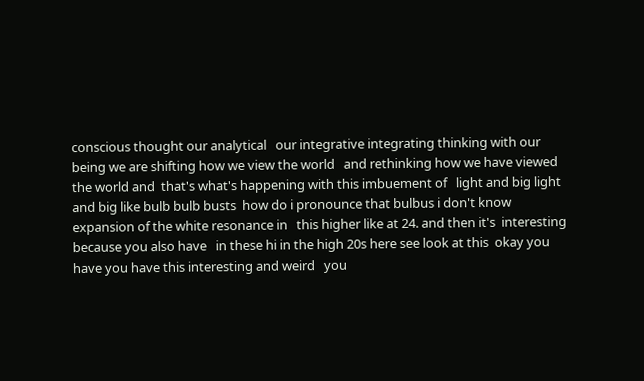conscious thought our analytical   our integrative integrating thinking with our  being we are shifting how we view the world   and rethinking how we have viewed the world and  that's what's happening with this imbuement of   light and big light and big like bulb bulb busts  how do i pronounce that bulbus i don't know expansion of the white resonance in   this higher like at 24. and then it's  interesting because you also have   in these hi in the high 20s here see look at this  okay you have you have this interesting and weird   you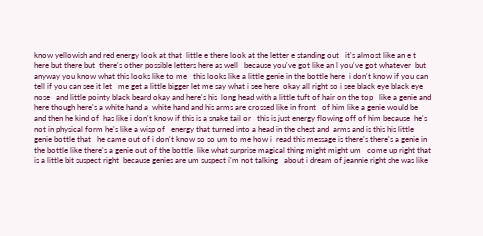know yellowish and red energy look at that  little e there look at the letter e standing out   it's almost like an e t here but there but  there's other possible letters here as well   because you've got like an l you've got whatever  but anyway you know what this looks like to me   this looks like a little genie in the bottle here  i don't know if you can tell if you can see it let   me get a little bigger let me say what i see here  okay all right so i see black eye black eye nose   and little pointy black beard okay and here's his  long head with a little tuft of hair on the top   like a genie and here though here's a white hand a  white hand and his arms are crossed like in front   of him like a genie would be and then he kind of  has like i don't know if this is a snake tail or   this is just energy flowing off of him because  he's not in physical form he's like a wisp of   energy that turned into a head in the chest and  arms and is this his little genie bottle that   he came out of i don't know so so um to me how i  read this message is there's there's a genie in   the bottle like there's a genie out of the bottle  like what surprise magical thing might might um   come up right that is a little bit suspect right  because genies are um suspect i'm not talking   about i dream of jeannie right she was like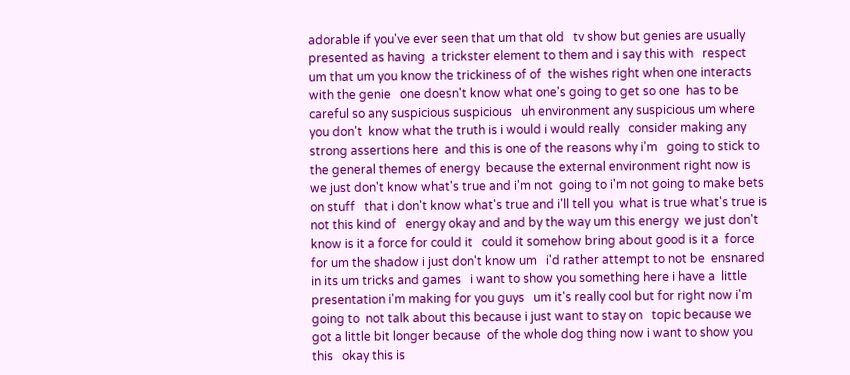adorable if you've ever seen that um that old   tv show but genies are usually presented as having  a trickster element to them and i say this with   respect um that um you know the trickiness of of  the wishes right when one interacts with the genie   one doesn't know what one's going to get so one  has to be careful so any suspicious suspicious   uh environment any suspicious um where you don't  know what the truth is i would i would really   consider making any strong assertions here  and this is one of the reasons why i'm   going to stick to the general themes of energy  because the external environment right now is   we just don't know what's true and i'm not  going to i'm not going to make bets on stuff   that i don't know what's true and i'll tell you  what is true what's true is not this kind of   energy okay and and by the way um this energy  we just don't know is it a force for could it   could it somehow bring about good is it a  force for um the shadow i just don't know um   i'd rather attempt to not be  ensnared in its um tricks and games   i want to show you something here i have a  little presentation i'm making for you guys   um it's really cool but for right now i'm going to  not talk about this because i just want to stay on   topic because we got a little bit longer because  of the whole dog thing now i want to show you this   okay this is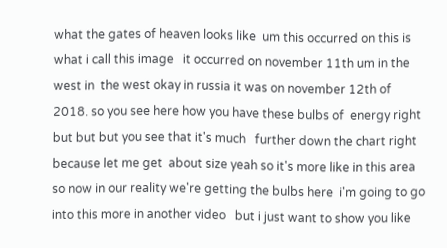what the gates of heaven looks like  um this occurred on this is what i call this image   it occurred on november 11th um in the west in  the west okay in russia it was on november 12th of   2018. so you see here how you have these bulbs of  energy right but but but you see that it's much   further down the chart right because let me get  about size yeah so it's more like in this area   so now in our reality we're getting the bulbs here  i'm going to go into this more in another video   but i just want to show you like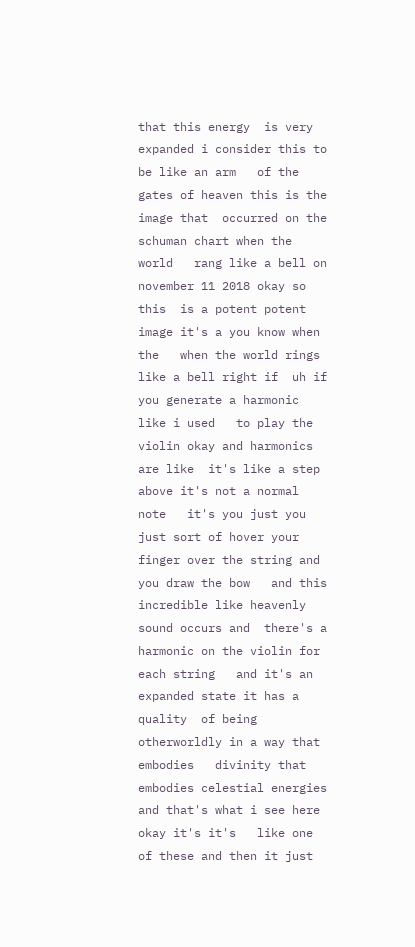that this energy  is very expanded i consider this to be like an arm   of the gates of heaven this is the image that  occurred on the schuman chart when the world   rang like a bell on november 11 2018 okay so this  is a potent potent image it's a you know when the   when the world rings like a bell right if  uh if you generate a harmonic like i used   to play the violin okay and harmonics are like  it's like a step above it's not a normal note   it's you just you just sort of hover your  finger over the string and you draw the bow   and this incredible like heavenly sound occurs and  there's a harmonic on the violin for each string   and it's an expanded state it has a quality  of being otherworldly in a way that embodies   divinity that embodies celestial energies  and that's what i see here okay it's it's   like one of these and then it just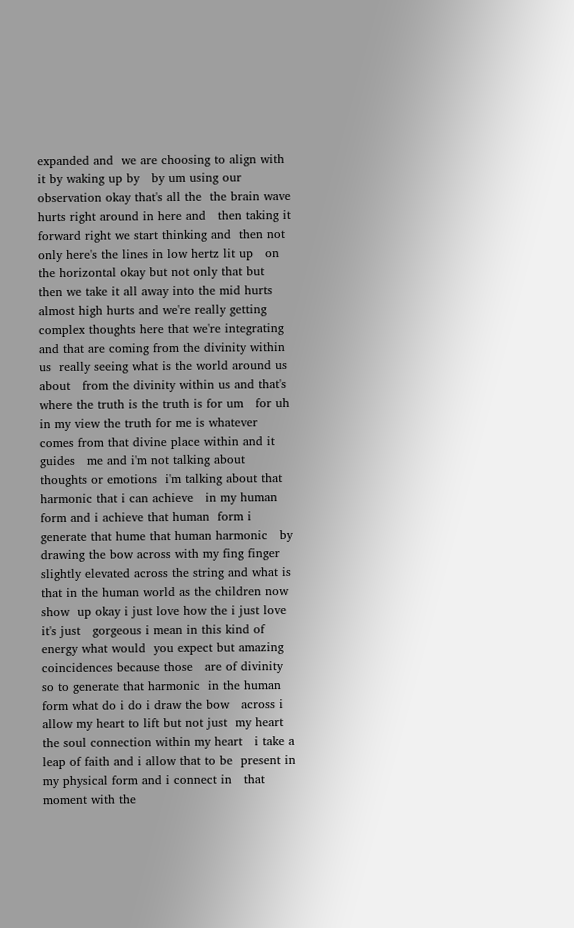expanded and  we are choosing to align with it by waking up by   by um using our observation okay that's all the  the brain wave hurts right around in here and   then taking it forward right we start thinking and  then not only here's the lines in low hertz lit up   on the horizontal okay but not only that but  then we take it all away into the mid hurts   almost high hurts and we're really getting  complex thoughts here that we're integrating   and that are coming from the divinity within us  really seeing what is the world around us about   from the divinity within us and that's  where the truth is the truth is for um   for uh in my view the truth for me is whatever  comes from that divine place within and it guides   me and i'm not talking about thoughts or emotions  i'm talking about that harmonic that i can achieve   in my human form and i achieve that human  form i generate that hume that human harmonic   by drawing the bow across with my fing finger  slightly elevated across the string and what is   that in the human world as the children now show  up okay i just love how the i just love it's just   gorgeous i mean in this kind of energy what would  you expect but amazing coincidences because those   are of divinity so to generate that harmonic  in the human form what do i do i draw the bow   across i allow my heart to lift but not just  my heart the soul connection within my heart   i take a leap of faith and i allow that to be  present in my physical form and i connect in   that moment with the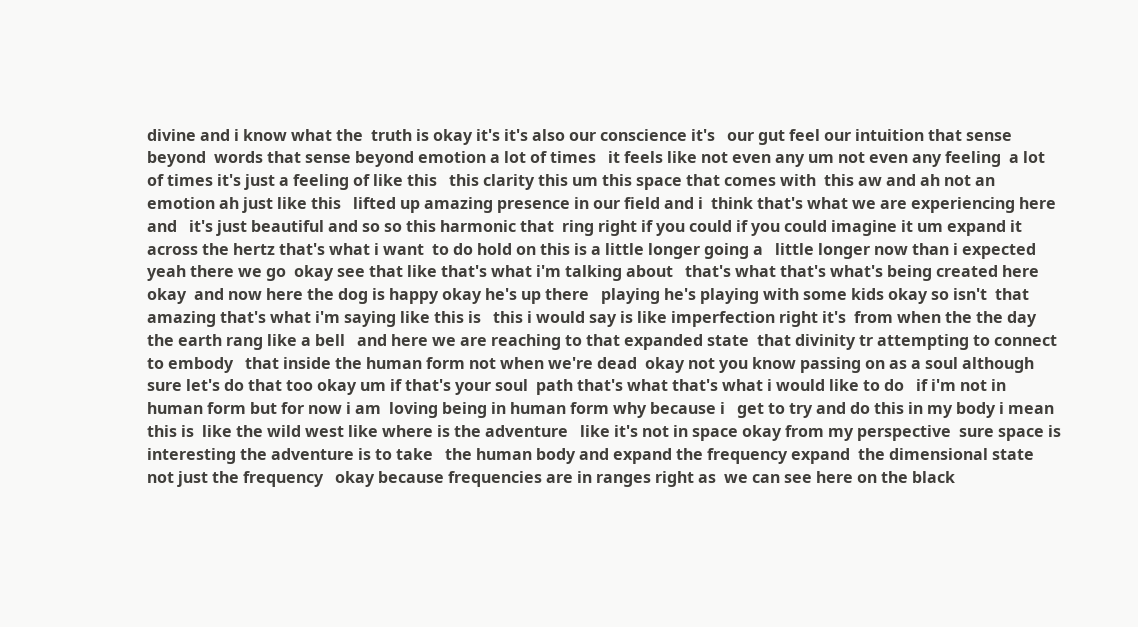divine and i know what the  truth is okay it's it's also our conscience it's   our gut feel our intuition that sense beyond  words that sense beyond emotion a lot of times   it feels like not even any um not even any feeling  a lot of times it's just a feeling of like this   this clarity this um this space that comes with  this aw and ah not an emotion ah just like this   lifted up amazing presence in our field and i  think that's what we are experiencing here and   it's just beautiful and so so this harmonic that  ring right if you could if you could imagine it um expand it across the hertz that's what i want  to do hold on this is a little longer going a   little longer now than i expected yeah there we go  okay see that like that's what i'm talking about   that's what that's what's being created here okay  and now here the dog is happy okay he's up there   playing he's playing with some kids okay so isn't  that amazing that's what i'm saying like this is   this i would say is like imperfection right it's  from when the the day the earth rang like a bell   and here we are reaching to that expanded state  that divinity tr attempting to connect to embody   that inside the human form not when we're dead  okay not you know passing on as a soul although   sure let's do that too okay um if that's your soul  path that's what that's what i would like to do   if i'm not in human form but for now i am  loving being in human form why because i   get to try and do this in my body i mean this is  like the wild west like where is the adventure   like it's not in space okay from my perspective  sure space is interesting the adventure is to take   the human body and expand the frequency expand  the dimensional state not just the frequency   okay because frequencies are in ranges right as  we can see here on the black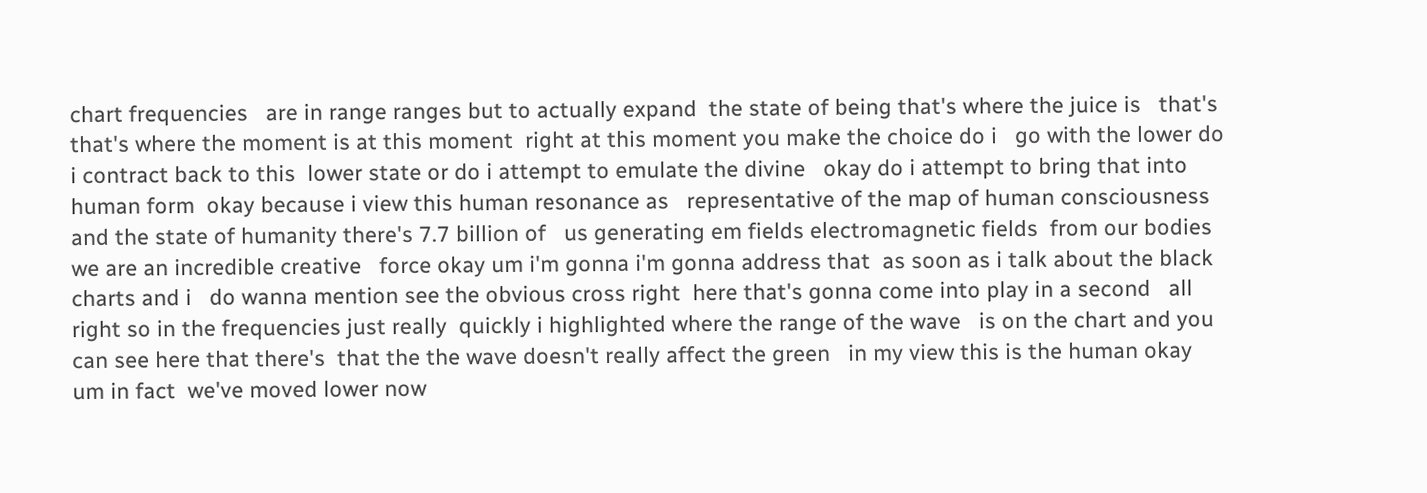chart frequencies   are in range ranges but to actually expand  the state of being that's where the juice is   that's that's where the moment is at this moment  right at this moment you make the choice do i   go with the lower do i contract back to this  lower state or do i attempt to emulate the divine   okay do i attempt to bring that into human form  okay because i view this human resonance as   representative of the map of human consciousness  and the state of humanity there's 7.7 billion of   us generating em fields electromagnetic fields  from our bodies we are an incredible creative   force okay um i'm gonna i'm gonna address that  as soon as i talk about the black charts and i   do wanna mention see the obvious cross right  here that's gonna come into play in a second   all right so in the frequencies just really  quickly i highlighted where the range of the wave   is on the chart and you can see here that there's  that the the wave doesn't really affect the green   in my view this is the human okay um in fact  we've moved lower now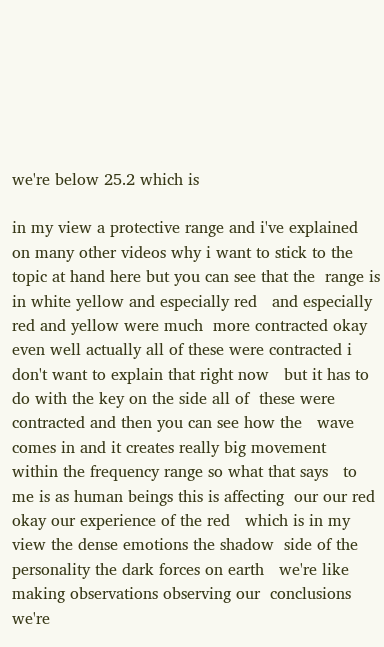we're below 25.2 which is

in my view a protective range and i've explained  on many other videos why i want to stick to the   topic at hand here but you can see that the  range is in white yellow and especially red   and especially red and yellow were much  more contracted okay even well actually all of these were contracted i  don't want to explain that right now   but it has to do with the key on the side all of  these were contracted and then you can see how the   wave comes in and it creates really big movement  within the frequency range so what that says   to me is as human beings this is affecting  our our red okay our experience of the red   which is in my view the dense emotions the shadow  side of the personality the dark forces on earth   we're like making observations observing our  conclusions we're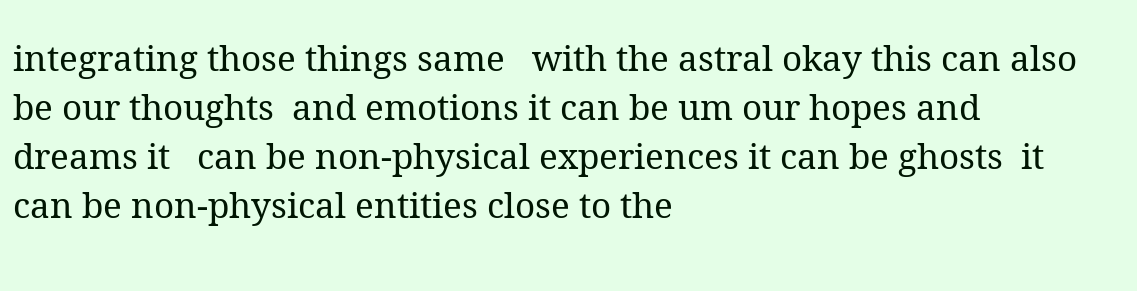integrating those things same   with the astral okay this can also be our thoughts  and emotions it can be um our hopes and dreams it   can be non-physical experiences it can be ghosts  it can be non-physical entities close to the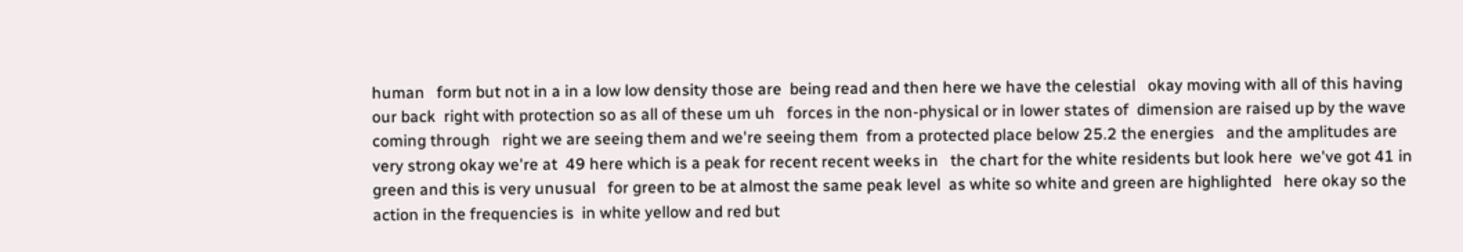human   form but not in a in a low low density those are  being read and then here we have the celestial   okay moving with all of this having our back  right with protection so as all of these um uh   forces in the non-physical or in lower states of  dimension are raised up by the wave coming through   right we are seeing them and we're seeing them  from a protected place below 25.2 the energies   and the amplitudes are very strong okay we're at  49 here which is a peak for recent recent weeks in   the chart for the white residents but look here  we've got 41 in green and this is very unusual   for green to be at almost the same peak level  as white so white and green are highlighted   here okay so the action in the frequencies is  in white yellow and red but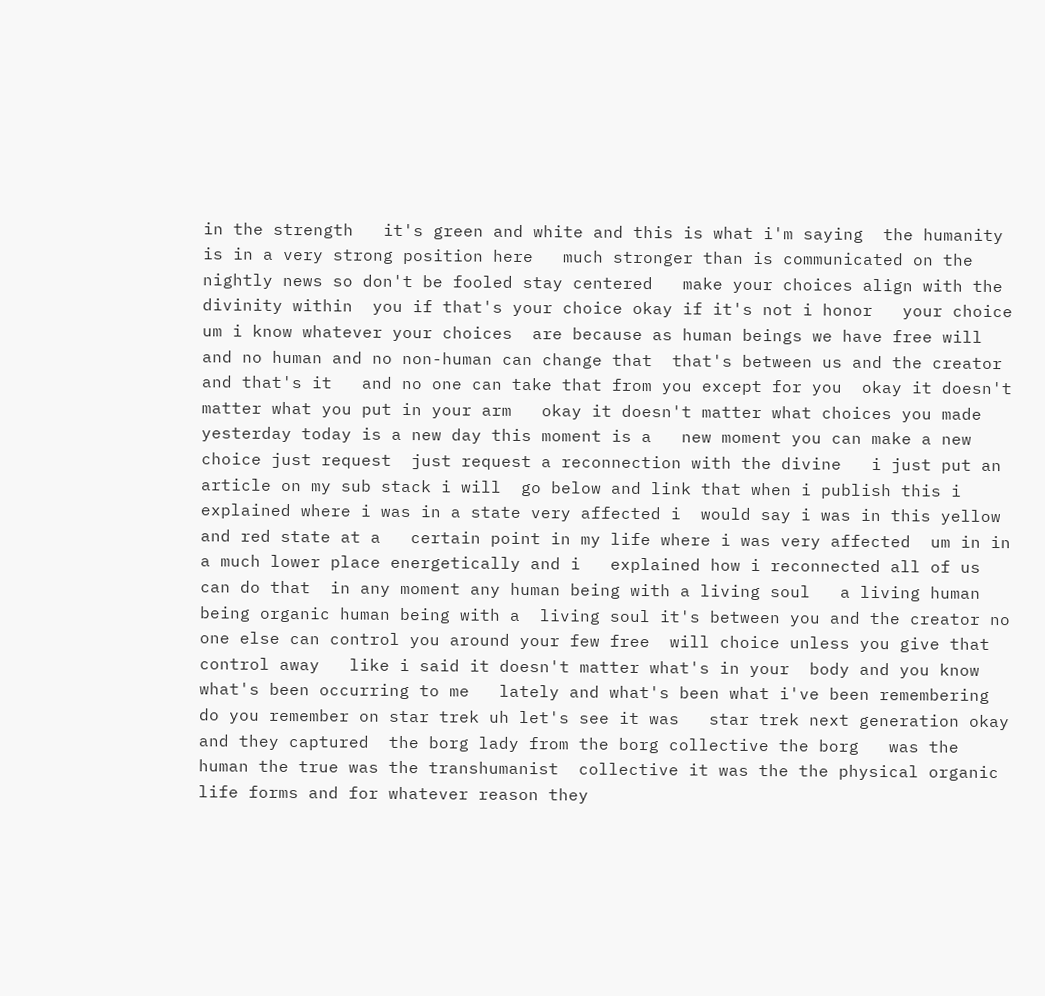in the strength   it's green and white and this is what i'm saying  the humanity is in a very strong position here   much stronger than is communicated on the  nightly news so don't be fooled stay centered   make your choices align with the divinity within  you if that's your choice okay if it's not i honor   your choice um i know whatever your choices  are because as human beings we have free will   and no human and no non-human can change that  that's between us and the creator and that's it   and no one can take that from you except for you  okay it doesn't matter what you put in your arm   okay it doesn't matter what choices you made  yesterday today is a new day this moment is a   new moment you can make a new choice just request  just request a reconnection with the divine   i just put an article on my sub stack i will  go below and link that when i publish this i   explained where i was in a state very affected i  would say i was in this yellow and red state at a   certain point in my life where i was very affected  um in in a much lower place energetically and i   explained how i reconnected all of us can do that  in any moment any human being with a living soul   a living human being organic human being with a  living soul it's between you and the creator no   one else can control you around your few free  will choice unless you give that control away   like i said it doesn't matter what's in your  body and you know what's been occurring to me   lately and what's been what i've been remembering  do you remember on star trek uh let's see it was   star trek next generation okay and they captured  the borg lady from the borg collective the borg   was the human the true was the transhumanist  collective it was the the physical organic   life forms and for whatever reason they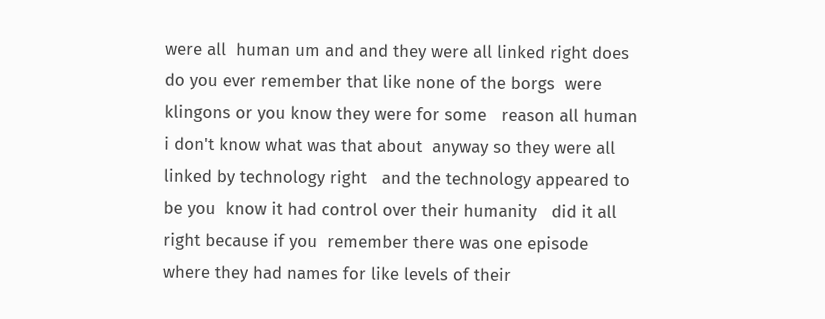were all  human um and and they were all linked right does   do you ever remember that like none of the borgs  were klingons or you know they were for some   reason all human i don't know what was that about  anyway so they were all linked by technology right   and the technology appeared to be you  know it had control over their humanity   did it all right because if you  remember there was one episode   where they had names for like levels of their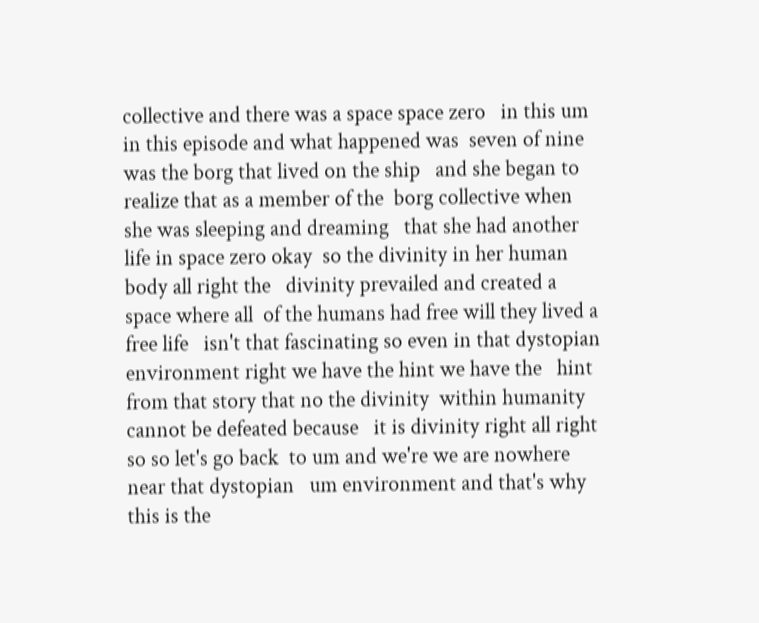collective and there was a space space zero   in this um in this episode and what happened was  seven of nine was the borg that lived on the ship   and she began to realize that as a member of the  borg collective when she was sleeping and dreaming   that she had another life in space zero okay  so the divinity in her human body all right the   divinity prevailed and created a space where all  of the humans had free will they lived a free life   isn't that fascinating so even in that dystopian  environment right we have the hint we have the   hint from that story that no the divinity  within humanity cannot be defeated because   it is divinity right all right so so let's go back  to um and we're we are nowhere near that dystopian   um environment and that's why this is the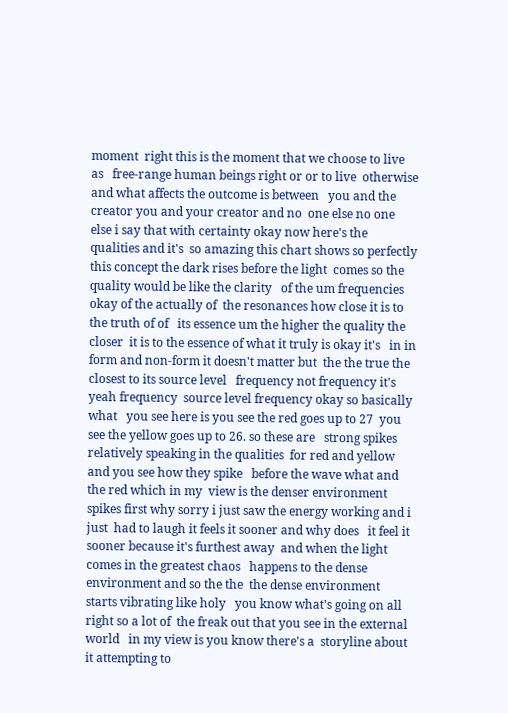moment  right this is the moment that we choose to live as   free-range human beings right or or to live  otherwise and what affects the outcome is between   you and the creator you and your creator and no  one else no one else i say that with certainty okay now here's the qualities and it's  so amazing this chart shows so perfectly   this concept the dark rises before the light  comes so the quality would be like the clarity   of the um frequencies okay of the actually of  the resonances how close it is to the truth of of   its essence um the higher the quality the closer  it is to the essence of what it truly is okay it's   in in form and non-form it doesn't matter but  the the true the closest to its source level   frequency not frequency it's yeah frequency  source level frequency okay so basically what   you see here is you see the red goes up to 27  you see the yellow goes up to 26. so these are   strong spikes relatively speaking in the qualities  for red and yellow and you see how they spike   before the wave what and the red which in my  view is the denser environment spikes first why sorry i just saw the energy working and i just  had to laugh it feels it sooner and why does   it feel it sooner because it's furthest away  and when the light comes in the greatest chaos   happens to the dense environment and so the the  the dense environment starts vibrating like holy   you know what's going on all right so a lot of  the freak out that you see in the external world   in my view is you know there's a  storyline about it attempting to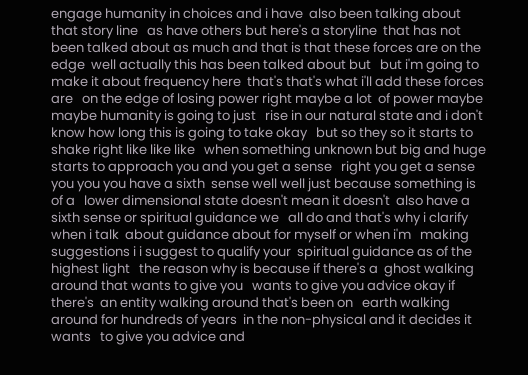engage humanity in choices and i have  also been talking about that story line   as have others but here's a storyline  that has not been talked about as much and that is that these forces are on the edge  well actually this has been talked about but   but i'm going to make it about frequency here  that's that's what i'll add these forces are   on the edge of losing power right maybe a lot  of power maybe maybe humanity is going to just   rise in our natural state and i don't  know how long this is going to take okay   but so they so it starts to  shake right like like like   when something unknown but big and huge  starts to approach you and you get a sense   right you get a sense you you you have a sixth  sense well well just because something is of a   lower dimensional state doesn't mean it doesn't  also have a sixth sense or spiritual guidance we   all do and that's why i clarify when i talk  about guidance about for myself or when i'm   making suggestions i i suggest to qualify your  spiritual guidance as of the highest light   the reason why is because if there's a  ghost walking around that wants to give you   wants to give you advice okay if there's  an entity walking around that's been on   earth walking around for hundreds of years  in the non-physical and it decides it wants   to give you advice and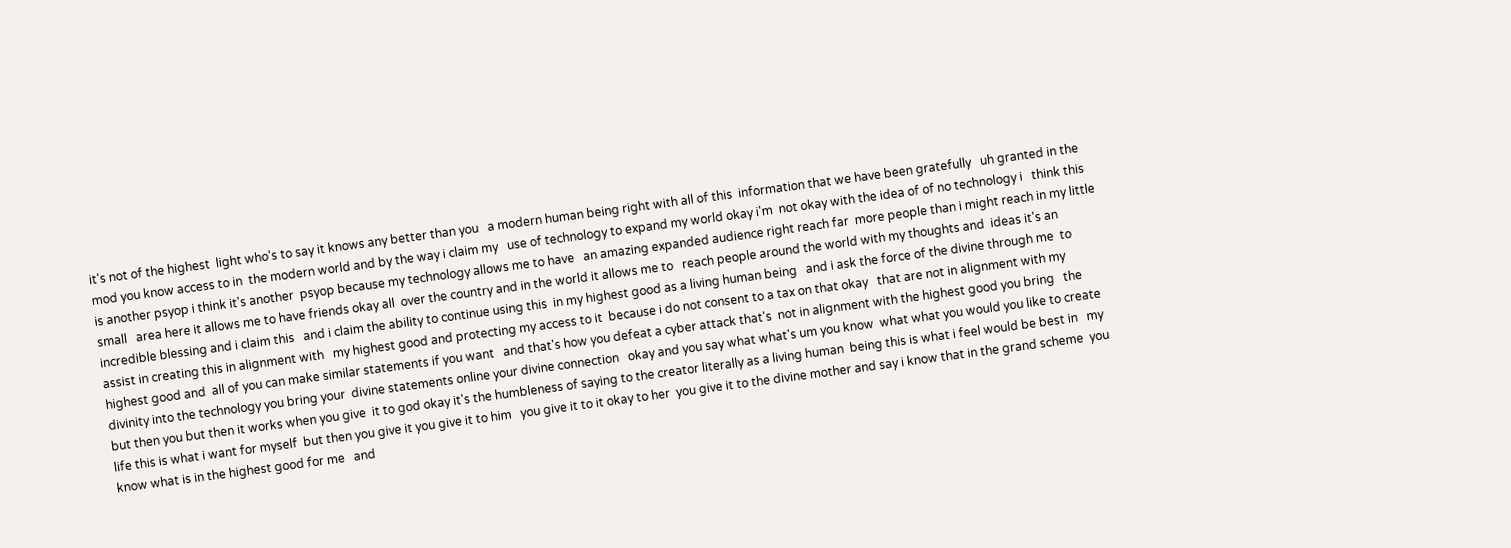it's not of the highest  light who's to say it knows any better than you   a modern human being right with all of this  information that we have been gratefully   uh granted in the mod you know access to in  the modern world and by the way i claim my   use of technology to expand my world okay i'm  not okay with the idea of of no technology i   think this is another psyop i think it's another  psyop because my technology allows me to have   an amazing expanded audience right reach far  more people than i might reach in my little small   area here it allows me to have friends okay all  over the country and in the world it allows me to   reach people around the world with my thoughts and  ideas it's an incredible blessing and i claim this   and i claim the ability to continue using this  in my highest good as a living human being   and i ask the force of the divine through me  to assist in creating this in alignment with   my highest good and protecting my access to it  because i do not consent to a tax on that okay   that are not in alignment with my highest good and  all of you can make similar statements if you want   and that's how you defeat a cyber attack that's  not in alignment with the highest good you bring   the divinity into the technology you bring your  divine statements online your divine connection   okay and you say what what's um you know  what what you would you like to create   but then you but then it works when you give  it to god okay it's the humbleness of saying to the creator literally as a living human  being this is what i feel would be best in   my life this is what i want for myself  but then you give it you give it to him   you give it to it okay to her  you give it to the divine mother and say i know that in the grand scheme  you know what is in the highest good for me   and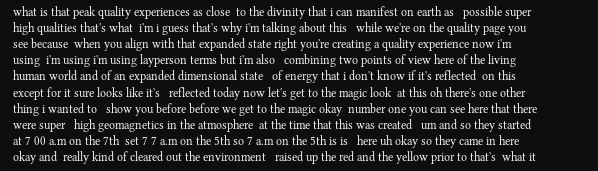what is that peak quality experiences as close  to the divinity that i can manifest on earth as   possible super high qualities that's what  i'm i guess that's why i'm talking about this   while we're on the quality page you see because  when you align with that expanded state right you're creating a quality experience now i'm using  i'm using i'm using layperson terms but i'm also   combining two points of view here of the living  human world and of an expanded dimensional state   of energy that i don't know if it's reflected  on this except for it sure looks like it's   reflected today now let's get to the magic look  at this oh there's one other thing i wanted to   show you before before we get to the magic okay  number one you can see here that there were super   high geomagnetics in the atmosphere  at the time that this was created   um and so they started at 7 00 a.m on the 7th  set 7 7 a.m on the 5th so 7 a.m on the 5th is is   here uh okay so they came in here okay and  really kind of cleared out the environment   raised up the red and the yellow prior to that's  what it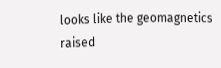looks like the geomagnetics raised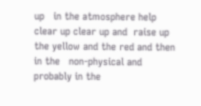up   in the atmosphere help clear up clear up and  raise up the yellow and the red and then in the   non-physical and probably in the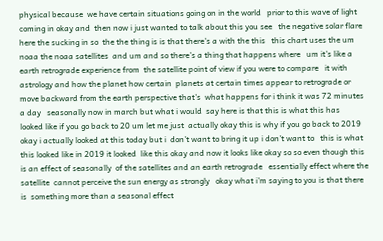physical because  we have certain situations going on in the world   prior to this wave of light coming in okay and  then now i just wanted to talk about this you see   the negative solar flare here the sucking in so  the the thing is is that there's a with the this   this chart uses the um noaa the noaa satellites  and um and so there's a thing that happens where   um it's like a earth retrograde experience from  the satellite point of view if you were to compare   it with astrology and how the planet how certain  planets at certain times appear to retrograde or   move backward from the earth perspective that's  what happens for i think it was 72 minutes a day   seasonally now in march but what i would  say here is that this is what this has   looked like if you go back to 20 um let me just  actually okay this is why if you go back to 2019   okay i actually looked at this today but i  don't want to bring it up i don't want to   this is what this looked like in 2019 it looked  like this okay and now it looks like okay so so even though this is an effect of seasonally  of the satellites and an earth retrograde   essentially effect where the satellite  cannot perceive the sun energy as strongly   okay what i'm saying to you is that there is  something more than a seasonal effect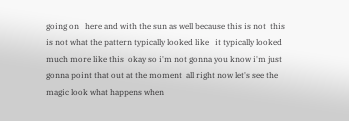going on   here and with the sun as well because this is not  this is not what the pattern typically looked like   it typically looked much more like this  okay so i'm not gonna you know i'm just   gonna point that out at the moment  all right now let's see the magic look what happens when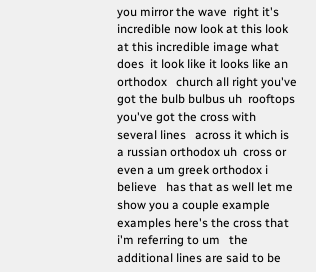you mirror the wave  right it's incredible now look at this look at this incredible image what does  it look like it looks like an orthodox   church all right you've got the bulb bulbus uh  rooftops you've got the cross with several lines   across it which is a russian orthodox uh  cross or even a um greek orthodox i believe   has that as well let me show you a couple example  examples here's the cross that i'm referring to um   the additional lines are said to be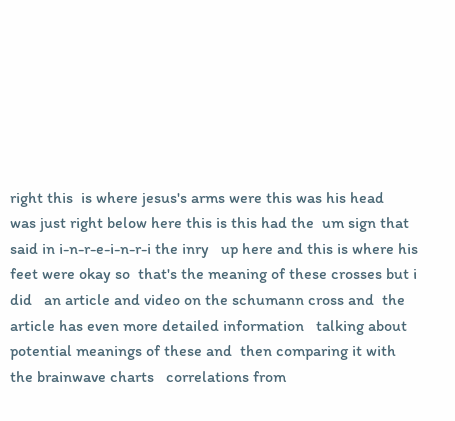right this  is where jesus's arms were this was his head   was just right below here this is this had the  um sign that said in i-n-r-e-i-n-r-i the inry   up here and this is where his feet were okay so  that's the meaning of these crosses but i did   an article and video on the schumann cross and  the article has even more detailed information   talking about potential meanings of these and  then comparing it with the brainwave charts   correlations from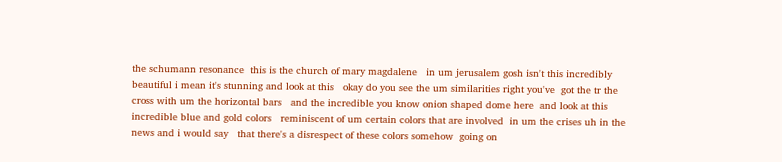the schumann resonance  this is the church of mary magdalene   in um jerusalem gosh isn't this incredibly  beautiful i mean it's stunning and look at this   okay do you see the um similarities right you've  got the tr the cross with um the horizontal bars   and the incredible you know onion shaped dome here  and look at this incredible blue and gold colors   reminiscent of um certain colors that are involved  in um the crises uh in the news and i would say   that there's a disrespect of these colors somehow  going on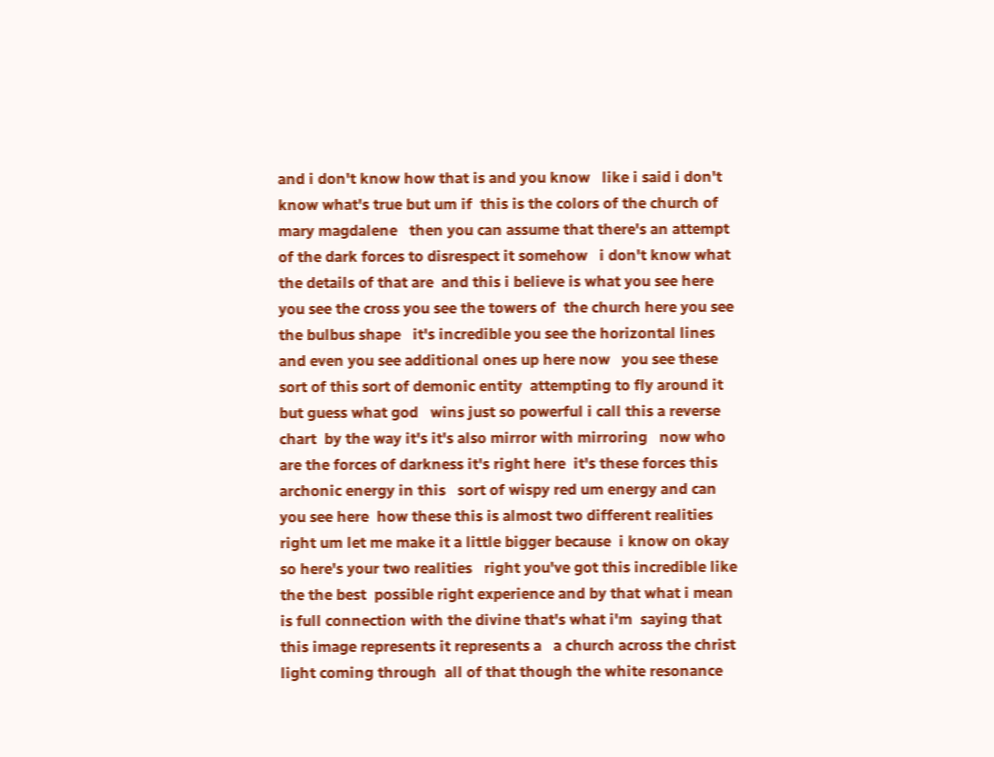and i don't know how that is and you know   like i said i don't know what's true but um if  this is the colors of the church of mary magdalene   then you can assume that there's an attempt  of the dark forces to disrespect it somehow   i don't know what the details of that are  and this i believe is what you see here   you see the cross you see the towers of  the church here you see the bulbus shape   it's incredible you see the horizontal lines  and even you see additional ones up here now   you see these sort of this sort of demonic entity  attempting to fly around it but guess what god   wins just so powerful i call this a reverse chart  by the way it's it's also mirror with mirroring   now who are the forces of darkness it's right here  it's these forces this archonic energy in this   sort of wispy red um energy and can you see here  how these this is almost two different realities   right um let me make it a little bigger because  i know on okay so here's your two realities   right you've got this incredible like the the best  possible right experience and by that what i mean   is full connection with the divine that's what i'm  saying that this image represents it represents a   a church across the christ light coming through  all of that though the white resonance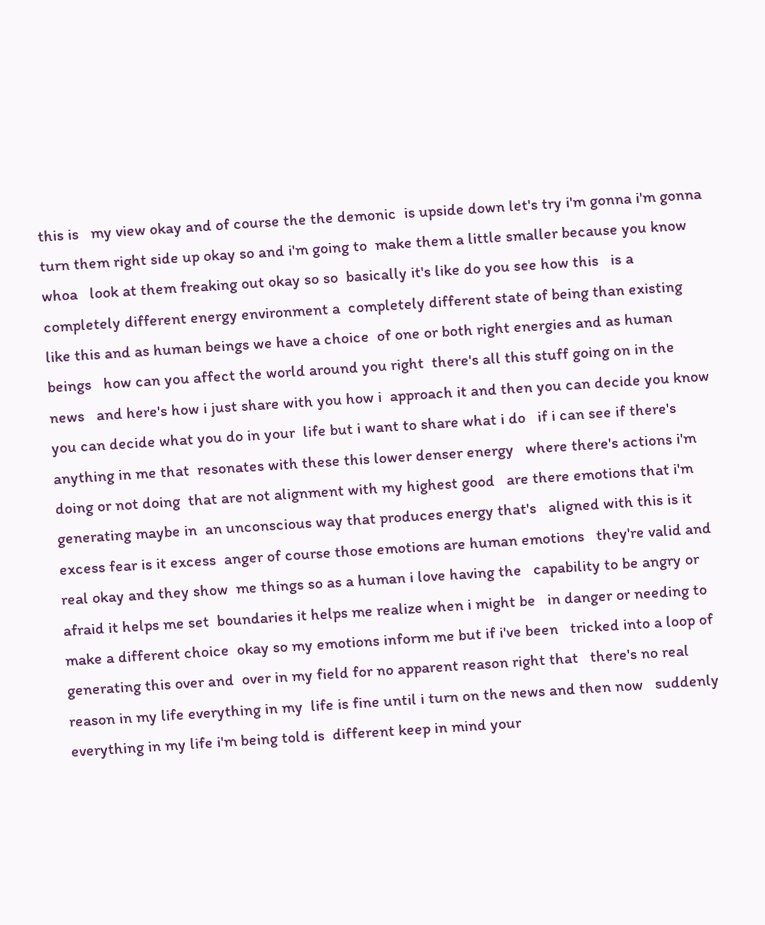this is   my view okay and of course the the demonic  is upside down let's try i'm gonna i'm gonna   turn them right side up okay so and i'm going to  make them a little smaller because you know whoa   look at them freaking out okay so so  basically it's like do you see how this   is a completely different energy environment a  completely different state of being than existing   like this and as human beings we have a choice  of one or both right energies and as human beings   how can you affect the world around you right  there's all this stuff going on in the news   and here's how i just share with you how i  approach it and then you can decide you know   you can decide what you do in your  life but i want to share what i do   if i can see if there's anything in me that  resonates with these this lower denser energy   where there's actions i'm doing or not doing  that are not alignment with my highest good   are there emotions that i'm generating maybe in  an unconscious way that produces energy that's   aligned with this is it excess fear is it excess  anger of course those emotions are human emotions   they're valid and real okay and they show  me things so as a human i love having the   capability to be angry or afraid it helps me set  boundaries it helps me realize when i might be   in danger or needing to make a different choice  okay so my emotions inform me but if i've been   tricked into a loop of generating this over and  over in my field for no apparent reason right that   there's no real reason in my life everything in my  life is fine until i turn on the news and then now   suddenly everything in my life i'm being told is  different keep in mind your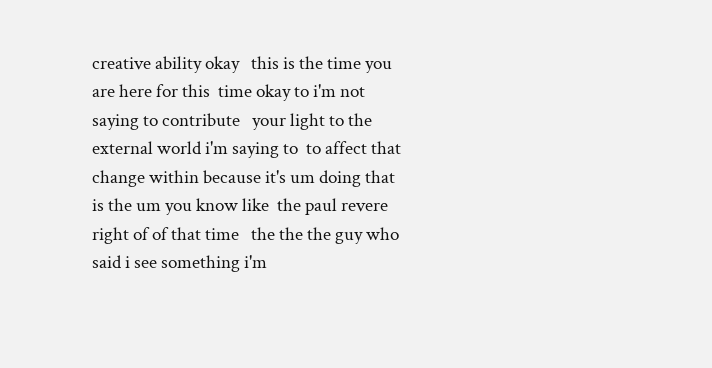creative ability okay   this is the time you are here for this  time okay to i'm not saying to contribute   your light to the external world i'm saying to  to affect that change within because it's um doing that is the um you know like  the paul revere right of of that time   the the the guy who said i see something i'm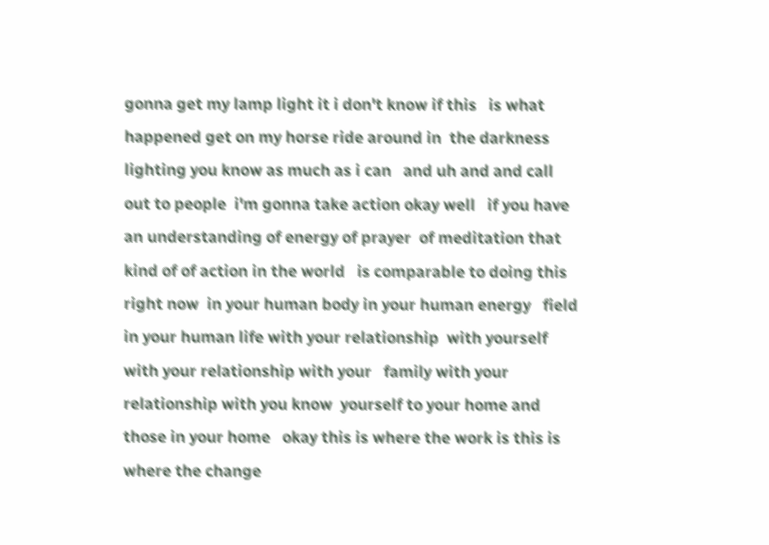gonna get my lamp light it i don't know if this   is what happened get on my horse ride around in  the darkness lighting you know as much as i can   and uh and and call out to people  i'm gonna take action okay well   if you have an understanding of energy of prayer  of meditation that kind of of action in the world   is comparable to doing this right now  in your human body in your human energy   field in your human life with your relationship  with yourself with your relationship with your   family with your relationship with you know  yourself to your home and those in your home   okay this is where the work is this is  where the change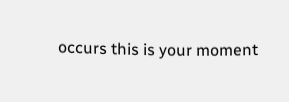occurs this is your moment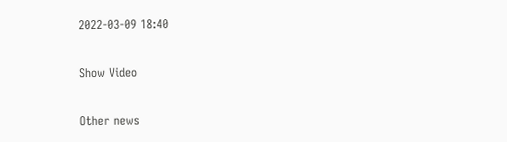2022-03-09 18:40

Show Video

Other news